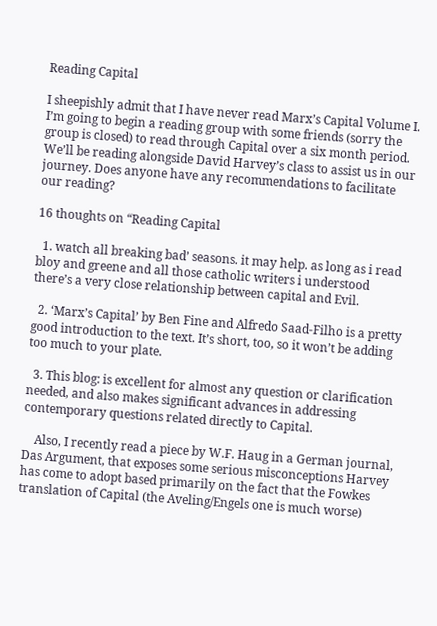Reading Capital

I sheepishly admit that I have never read Marx’s Capital Volume I. I’m going to begin a reading group with some friends (sorry the group is closed) to read through Capital over a six month period. We’ll be reading alongside David Harvey’s class to assist us in our journey. Does anyone have any recommendations to facilitate our reading?

16 thoughts on “Reading Capital

  1. watch all breaking bad’ seasons. it may help. as long as i read bloy and greene and all those catholic writers i understood there’s a very close relationship between capital and Evil.

  2. ‘Marx’s Capital’ by Ben Fine and Alfredo Saad-Filho is a pretty good introduction to the text. It’s short, too, so it won’t be adding too much to your plate.

  3. This blog: is excellent for almost any question or clarification needed, and also makes significant advances in addressing contemporary questions related directly to Capital.

    Also, I recently read a piece by W.F. Haug in a German journal, Das Argument, that exposes some serious misconceptions Harvey has come to adopt based primarily on the fact that the Fowkes translation of Capital (the Aveling/Engels one is much worse)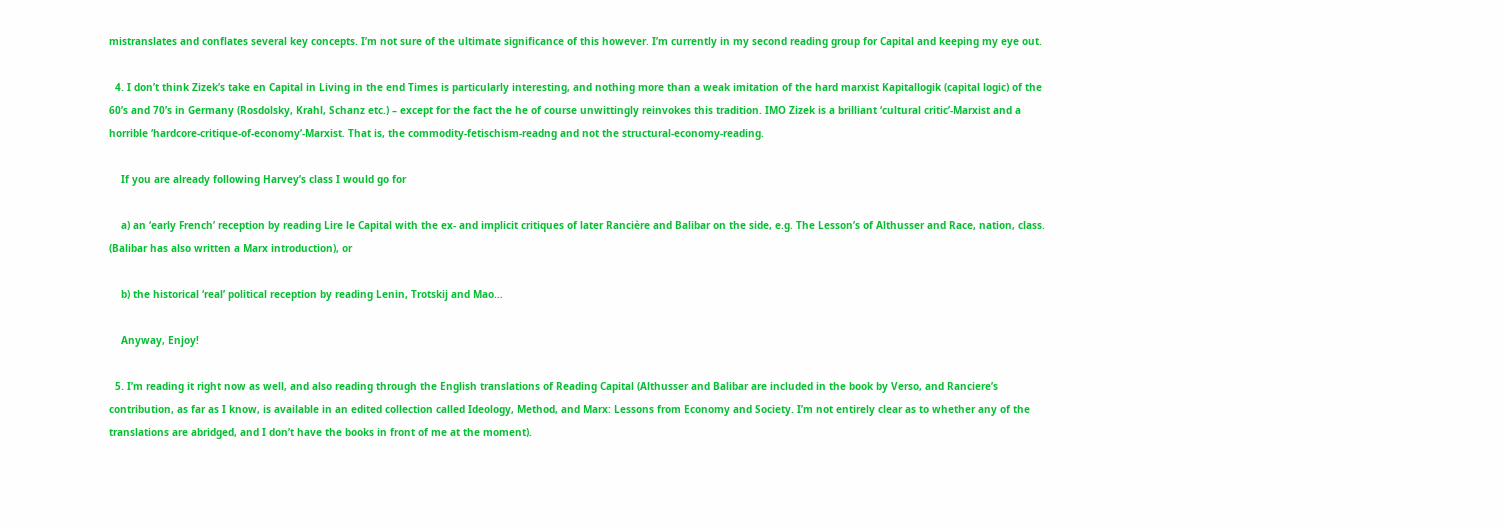mistranslates and conflates several key concepts. I’m not sure of the ultimate significance of this however. I’m currently in my second reading group for Capital and keeping my eye out.

  4. I don’t think Zizek’s take en Capital in Living in the end Times is particularly interesting, and nothing more than a weak imitation of the hard marxist Kapitallogik (capital logic) of the 60’s and 70’s in Germany (Rosdolsky, Krahl, Schanz etc.) – except for the fact the he of course unwittingly reinvokes this tradition. IMO Zizek is a brilliant ‘cultural critic’-Marxist and a horrible ‘hardcore-critique-of-economy’-Marxist. That is, the commodity-fetischism-readng and not the structural-economy-reading.

    If you are already following Harvey’s class I would go for

    a) an ‘early French’ reception by reading Lire le Capital with the ex- and implicit critiques of later Rancière and Balibar on the side, e.g. The Lesson’s of Althusser and Race, nation, class. (Balibar has also written a Marx introduction), or

    b) the historical ‘real’ political reception by reading Lenin, Trotskij and Mao…

    Anyway, Enjoy!

  5. I’m reading it right now as well, and also reading through the English translations of Reading Capital (Althusser and Balibar are included in the book by Verso, and Ranciere’s contribution, as far as I know, is available in an edited collection called Ideology, Method, and Marx: Lessons from Economy and Society. I’m not entirely clear as to whether any of the translations are abridged, and I don’t have the books in front of me at the moment).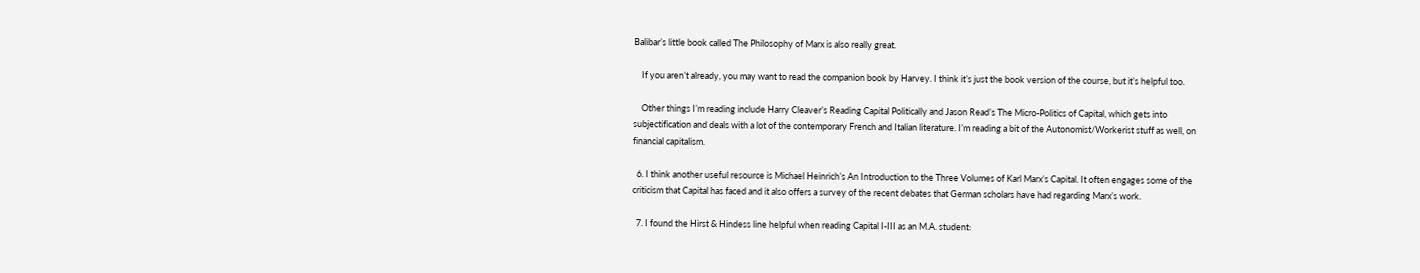Balibar’s little book called The Philosophy of Marx is also really great.

    If you aren’t already, you may want to read the companion book by Harvey. I think it’s just the book version of the course, but it’s helpful too.

    Other things I’m reading include Harry Cleaver’s Reading Capital Politically and Jason Read’s The Micro-Politics of Capital, which gets into subjectification and deals with a lot of the contemporary French and Italian literature. I’m reading a bit of the Autonomist/Workerist stuff as well, on financial capitalism.

  6. I think another useful resource is Michael Heinrich’s An Introduction to the Three Volumes of Karl Marx’s Capital. It often engages some of the criticism that Capital has faced and it also offers a survey of the recent debates that German scholars have had regarding Marx’s work.

  7. I found the Hirst & Hindess line helpful when reading Capital I-III as an M.A. student: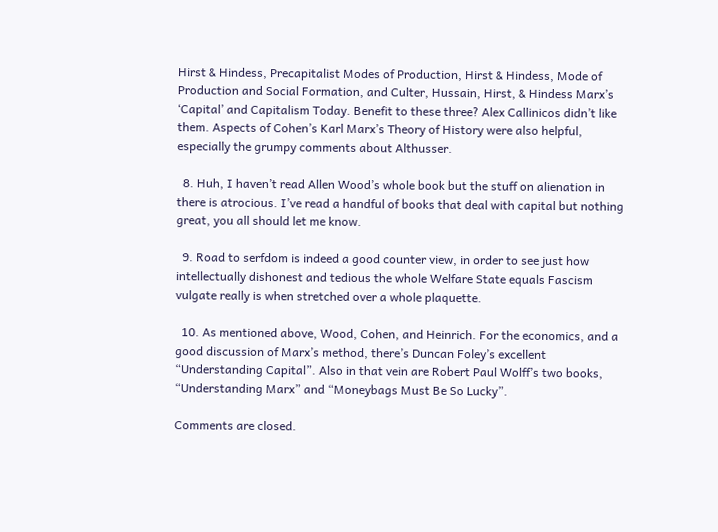Hirst & Hindess, Precapitalist Modes of Production, Hirst & Hindess, Mode of Production and Social Formation, and Culter, Hussain, Hirst, & Hindess Marx’s ‘Capital’ and Capitalism Today. Benefit to these three? Alex Callinicos didn’t like them. Aspects of Cohen’s Karl Marx’s Theory of History were also helpful, especially the grumpy comments about Althusser.

  8. Huh, I haven’t read Allen Wood’s whole book but the stuff on alienation in there is atrocious. I’ve read a handful of books that deal with capital but nothing great, you all should let me know.

  9. Road to serfdom is indeed a good counter view, in order to see just how intellectually dishonest and tedious the whole Welfare State equals Fascism vulgate really is when stretched over a whole plaquette.

  10. As mentioned above, Wood, Cohen, and Heinrich. For the economics, and a good discussion of Marx’s method, there’s Duncan Foley’s excellent “Understanding Capital”. Also in that vein are Robert Paul Wolff’s two books, “Understanding Marx” and “Moneybags Must Be So Lucky”.

Comments are closed.